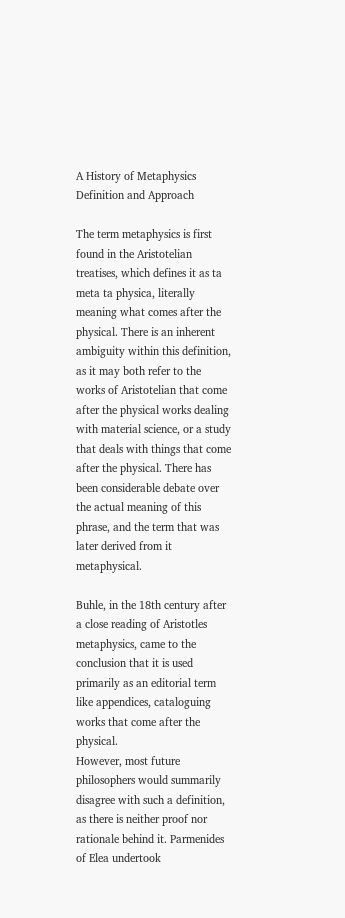A History of Metaphysics Definition and Approach

The term metaphysics is first found in the Aristotelian treatises, which defines it as ta meta ta physica, literally meaning what comes after the physical. There is an inherent ambiguity within this definition, as it may both refer to the works of Aristotelian that come after the physical works dealing with material science, or a study that deals with things that come after the physical. There has been considerable debate over the actual meaning of this phrase, and the term that was later derived from it  metaphysical.

Buhle, in the 18th century after a close reading of Aristotles metaphysics, came to the conclusion that it is used primarily as an editorial term like appendices, cataloguing works that come after the physical.
However, most future philosophers would summarily disagree with such a definition, as there is neither proof nor rationale behind it. Parmenides of Elea undertook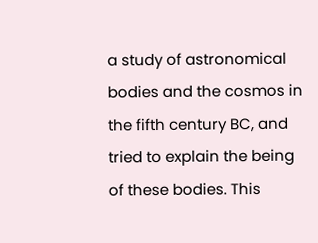a study of astronomical bodies and the cosmos in the fifth century BC, and tried to explain the being of these bodies. This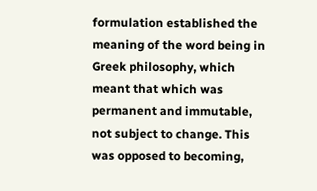formulation established the meaning of the word being in Greek philosophy, which meant that which was permanent and immutable, not subject to change. This was opposed to becoming,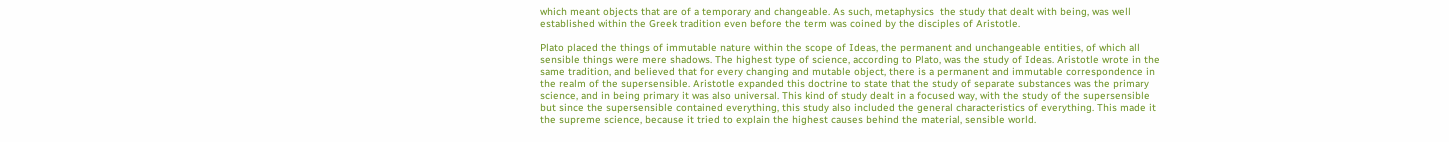which meant objects that are of a temporary and changeable. As such, metaphysics  the study that dealt with being, was well established within the Greek tradition even before the term was coined by the disciples of Aristotle.

Plato placed the things of immutable nature within the scope of Ideas, the permanent and unchangeable entities, of which all sensible things were mere shadows. The highest type of science, according to Plato, was the study of Ideas. Aristotle wrote in the same tradition, and believed that for every changing and mutable object, there is a permanent and immutable correspondence in the realm of the supersensible. Aristotle expanded this doctrine to state that the study of separate substances was the primary science, and in being primary it was also universal. This kind of study dealt in a focused way, with the study of the supersensible but since the supersensible contained everything, this study also included the general characteristics of everything. This made it the supreme science, because it tried to explain the highest causes behind the material, sensible world.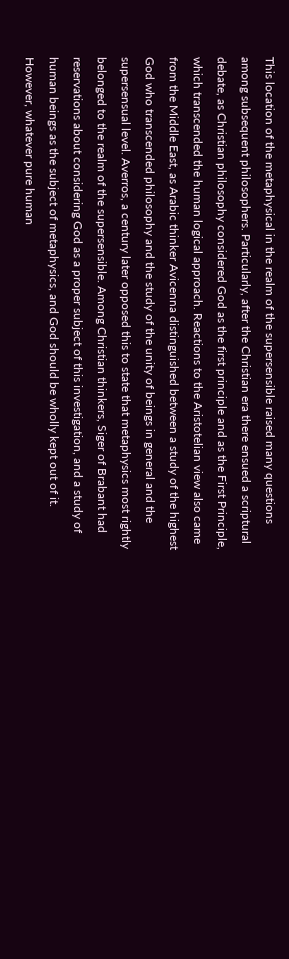This location of the metaphysical in the realm of the supersensible raised many questions among subsequent philosophers. Particularly, after the Christian era there ensued a scriptural debate, as Christian philosophy considered God as the first principle and as the First Principle, which transcended the human logical approach. Reactions to the Aristotelian view also came from the Middle East, as Arabic thinker Avicenna distinguished between a study of the highest God who transcended philosophy and the study of the unity of beings in general and the supersensual level. Averros, a century later opposed this to state that metaphysics most rightly belonged to the realm of the supersensible. Among Christian thinkers, Siger of Brabant had reservations about considering God as a proper subject of this investigation, and a study of human beings as the subject of metaphysics, and God should be wholly kept out of it. However, whatever pure human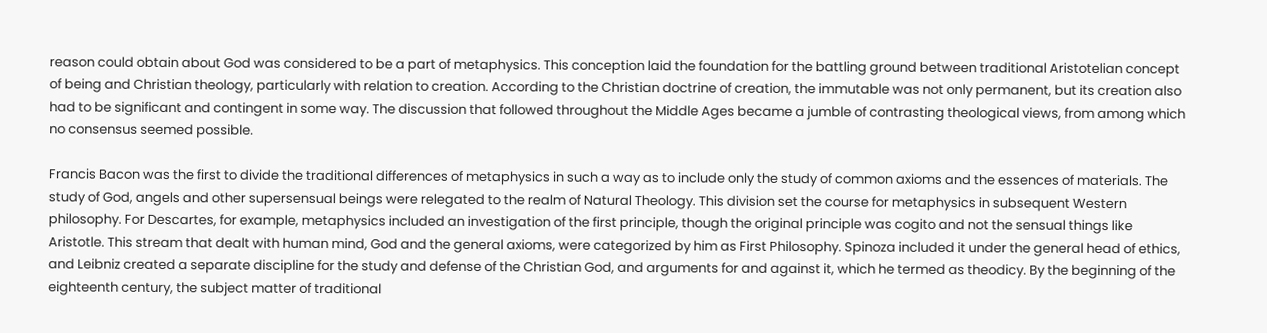reason could obtain about God was considered to be a part of metaphysics. This conception laid the foundation for the battling ground between traditional Aristotelian concept of being and Christian theology, particularly with relation to creation. According to the Christian doctrine of creation, the immutable was not only permanent, but its creation also had to be significant and contingent in some way. The discussion that followed throughout the Middle Ages became a jumble of contrasting theological views, from among which no consensus seemed possible.

Francis Bacon was the first to divide the traditional differences of metaphysics in such a way as to include only the study of common axioms and the essences of materials. The study of God, angels and other supersensual beings were relegated to the realm of Natural Theology. This division set the course for metaphysics in subsequent Western philosophy. For Descartes, for example, metaphysics included an investigation of the first principle, though the original principle was cogito and not the sensual things like Aristotle. This stream that dealt with human mind, God and the general axioms, were categorized by him as First Philosophy. Spinoza included it under the general head of ethics, and Leibniz created a separate discipline for the study and defense of the Christian God, and arguments for and against it, which he termed as theodicy. By the beginning of the eighteenth century, the subject matter of traditional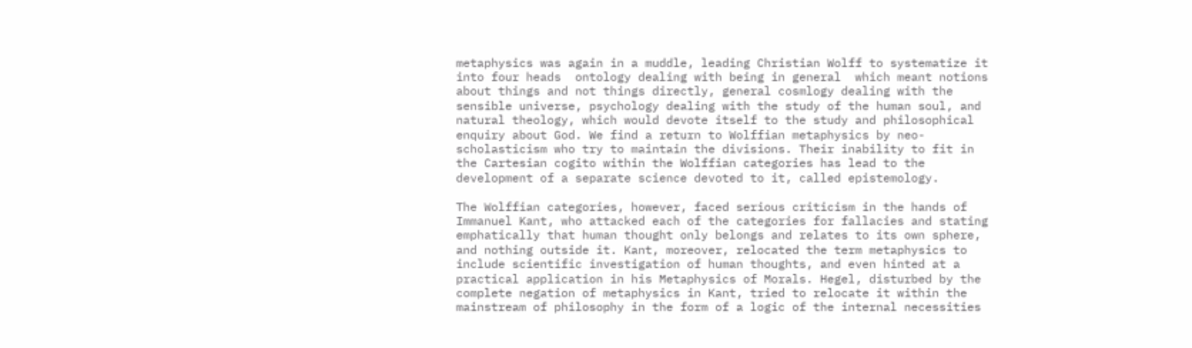metaphysics was again in a muddle, leading Christian Wolff to systematize it into four heads  ontology dealing with being in general  which meant notions about things and not things directly, general cosmlogy dealing with the sensible universe, psychology dealing with the study of the human soul, and natural theology, which would devote itself to the study and philosophical enquiry about God. We find a return to Wolffian metaphysics by neo-scholasticism who try to maintain the divisions. Their inability to fit in the Cartesian cogito within the Wolffian categories has lead to the development of a separate science devoted to it, called epistemology.

The Wolffian categories, however, faced serious criticism in the hands of Immanuel Kant, who attacked each of the categories for fallacies and stating emphatically that human thought only belongs and relates to its own sphere, and nothing outside it. Kant, moreover, relocated the term metaphysics to include scientific investigation of human thoughts, and even hinted at a practical application in his Metaphysics of Morals. Hegel, disturbed by the complete negation of metaphysics in Kant, tried to relocate it within the mainstream of philosophy in the form of a logic of the internal necessities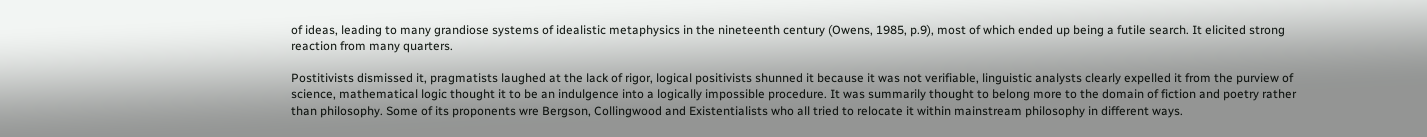of ideas, leading to many grandiose systems of idealistic metaphysics in the nineteenth century (Owens, 1985, p.9), most of which ended up being a futile search. It elicited strong reaction from many quarters.

Postitivists dismissed it, pragmatists laughed at the lack of rigor, logical positivists shunned it because it was not verifiable, linguistic analysts clearly expelled it from the purview of science, mathematical logic thought it to be an indulgence into a logically impossible procedure. It was summarily thought to belong more to the domain of fiction and poetry rather than philosophy. Some of its proponents wre Bergson, Collingwood and Existentialists who all tried to relocate it within mainstream philosophy in different ways.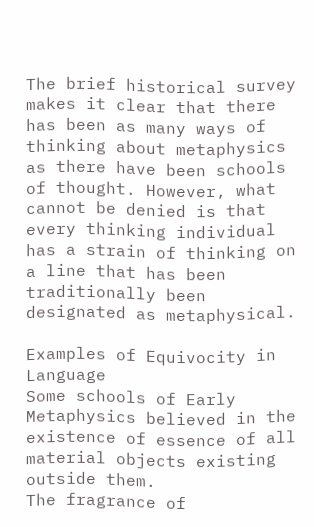The brief historical survey makes it clear that there has been as many ways of thinking about metaphysics as there have been schools of thought. However, what cannot be denied is that every thinking individual has a strain of thinking on a line that has been traditionally been designated as metaphysical.

Examples of Equivocity in Language
Some schools of Early Metaphysics believed in the existence of essence of all material objects existing outside them.
The fragrance of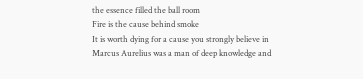the essence filled the ball room
Fire is the cause behind smoke
It is worth dying for a cause you strongly believe in
Marcus Aurelius was a man of deep knowledge and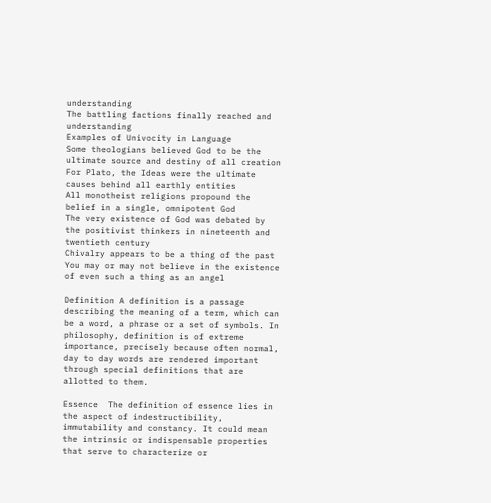understanding
The battling factions finally reached and understanding
Examples of Univocity in Language
Some theologians believed God to be the ultimate source and destiny of all creation
For Plato, the Ideas were the ultimate causes behind all earthly entities
All monotheist religions propound the belief in a single, omnipotent God
The very existence of God was debated by the positivist thinkers in nineteenth and twentieth century
Chivalry appears to be a thing of the past
You may or may not believe in the existence of even such a thing as an angel

Definition A definition is a passage describing the meaning of a term, which can be a word, a phrase or a set of symbols. In philosophy, definition is of extreme importance, precisely because often normal, day to day words are rendered important through special definitions that are allotted to them.

Essence  The definition of essence lies in the aspect of indestructibility, immutability and constancy. It could mean the intrinsic or indispensable properties that serve to characterize or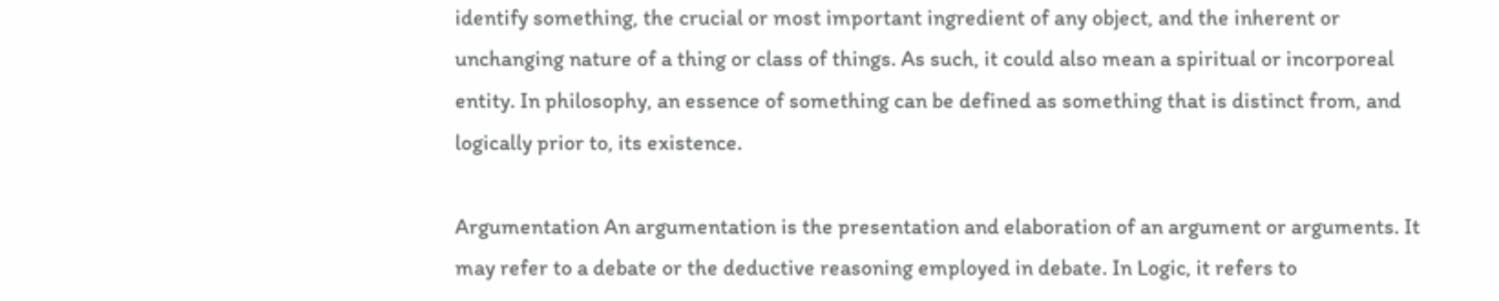identify something, the crucial or most important ingredient of any object, and the inherent or unchanging nature of a thing or class of things. As such, it could also mean a spiritual or incorporeal entity. In philosophy, an essence of something can be defined as something that is distinct from, and logically prior to, its existence.

Argumentation An argumentation is the presentation and elaboration of an argument or arguments. It may refer to a debate or the deductive reasoning employed in debate. In Logic, it refers to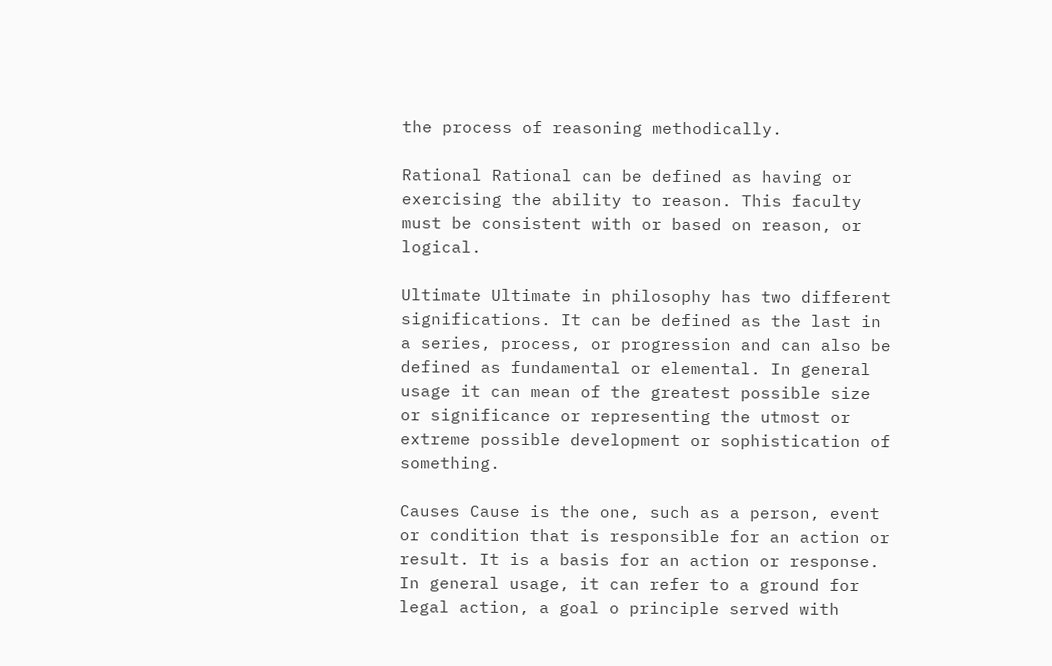the process of reasoning methodically.

Rational Rational can be defined as having or exercising the ability to reason. This faculty must be consistent with or based on reason, or logical.

Ultimate Ultimate in philosophy has two different significations. It can be defined as the last in a series, process, or progression and can also be defined as fundamental or elemental. In general usage it can mean of the greatest possible size or significance or representing the utmost or extreme possible development or sophistication of something.

Causes Cause is the one, such as a person, event or condition that is responsible for an action or result. It is a basis for an action or response. In general usage, it can refer to a ground for legal action, a goal o principle served with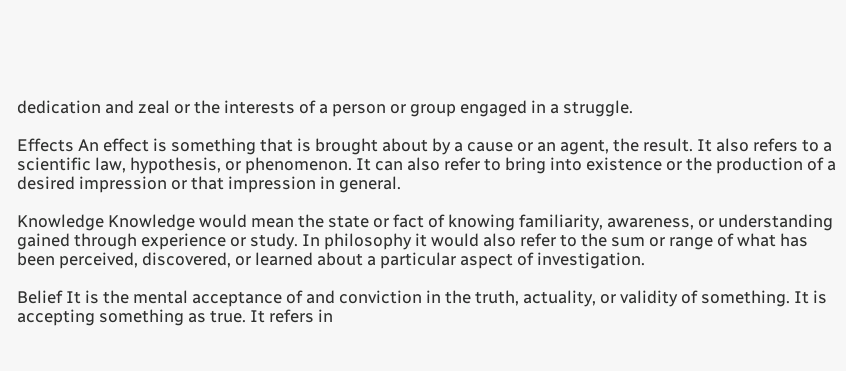dedication and zeal or the interests of a person or group engaged in a struggle.

Effects An effect is something that is brought about by a cause or an agent, the result. It also refers to a scientific law, hypothesis, or phenomenon. It can also refer to bring into existence or the production of a desired impression or that impression in general.

Knowledge Knowledge would mean the state or fact of knowing familiarity, awareness, or understanding gained through experience or study. In philosophy it would also refer to the sum or range of what has been perceived, discovered, or learned about a particular aspect of investigation.

Belief It is the mental acceptance of and conviction in the truth, actuality, or validity of something. It is accepting something as true. It refers in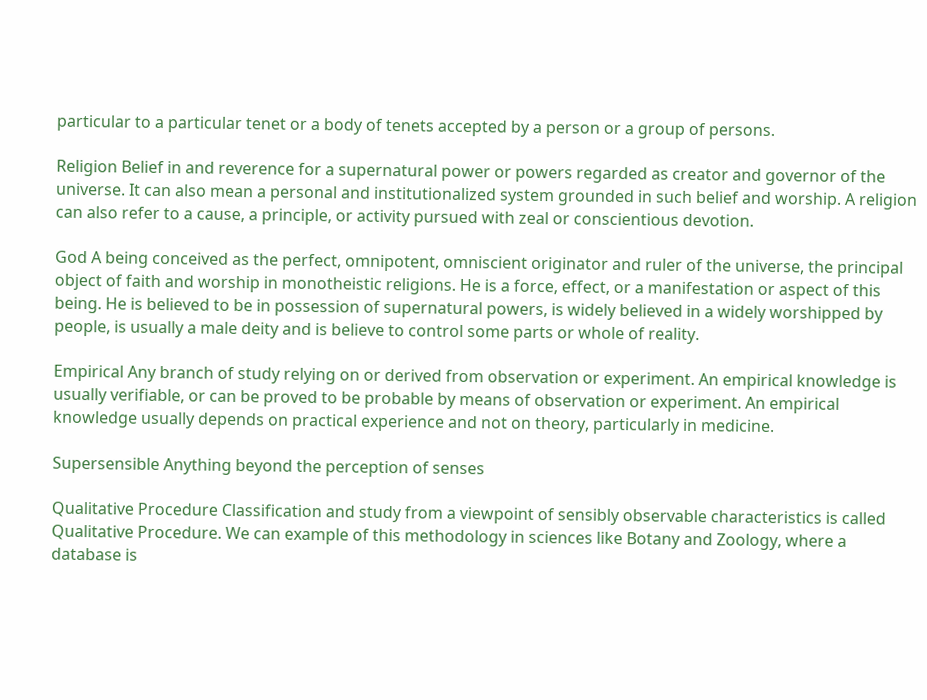particular to a particular tenet or a body of tenets accepted by a person or a group of persons.

Religion Belief in and reverence for a supernatural power or powers regarded as creator and governor of the universe. It can also mean a personal and institutionalized system grounded in such belief and worship. A religion can also refer to a cause, a principle, or activity pursued with zeal or conscientious devotion.

God A being conceived as the perfect, omnipotent, omniscient originator and ruler of the universe, the principal object of faith and worship in monotheistic religions. He is a force, effect, or a manifestation or aspect of this being. He is believed to be in possession of supernatural powers, is widely believed in a widely worshipped by people, is usually a male deity and is believe to control some parts or whole of reality.

Empirical Any branch of study relying on or derived from observation or experiment. An empirical knowledge is usually verifiable, or can be proved to be probable by means of observation or experiment. An empirical knowledge usually depends on practical experience and not on theory, particularly in medicine.

Supersensible Anything beyond the perception of senses

Qualitative Procedure Classification and study from a viewpoint of sensibly observable characteristics is called Qualitative Procedure. We can example of this methodology in sciences like Botany and Zoology, where a database is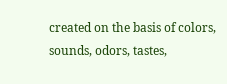created on the basis of colors, sounds, odors, tastes,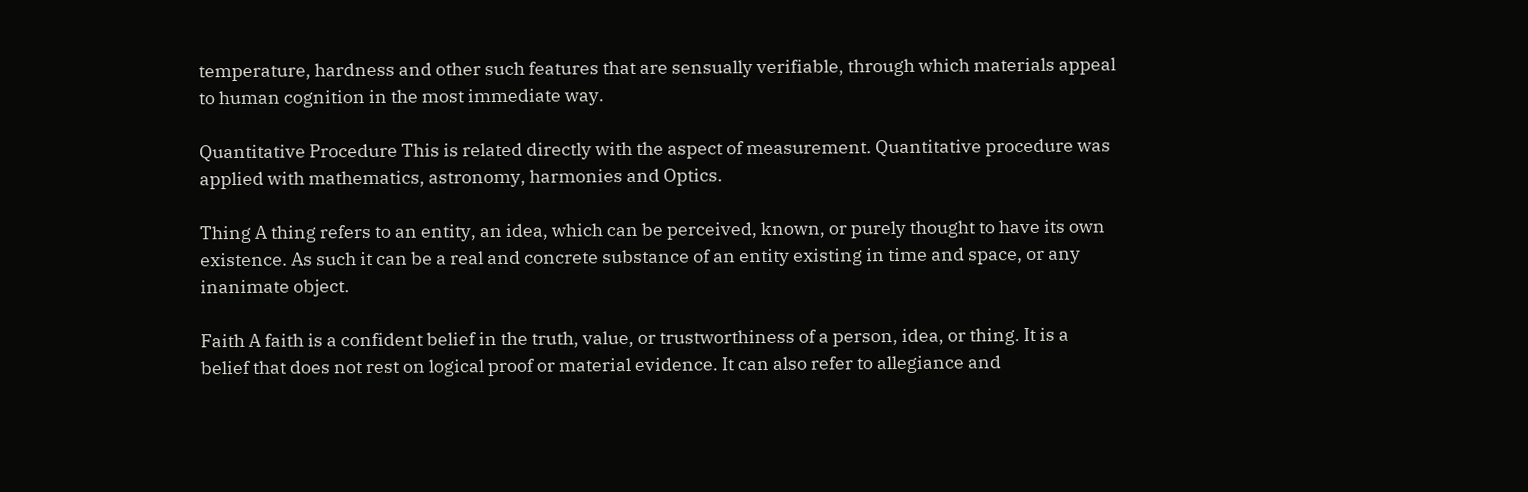temperature, hardness and other such features that are sensually verifiable, through which materials appeal to human cognition in the most immediate way.

Quantitative Procedure This is related directly with the aspect of measurement. Quantitative procedure was applied with mathematics, astronomy, harmonies and Optics.

Thing A thing refers to an entity, an idea, which can be perceived, known, or purely thought to have its own existence. As such it can be a real and concrete substance of an entity existing in time and space, or any inanimate object.

Faith A faith is a confident belief in the truth, value, or trustworthiness of a person, idea, or thing. It is a belief that does not rest on logical proof or material evidence. It can also refer to allegiance and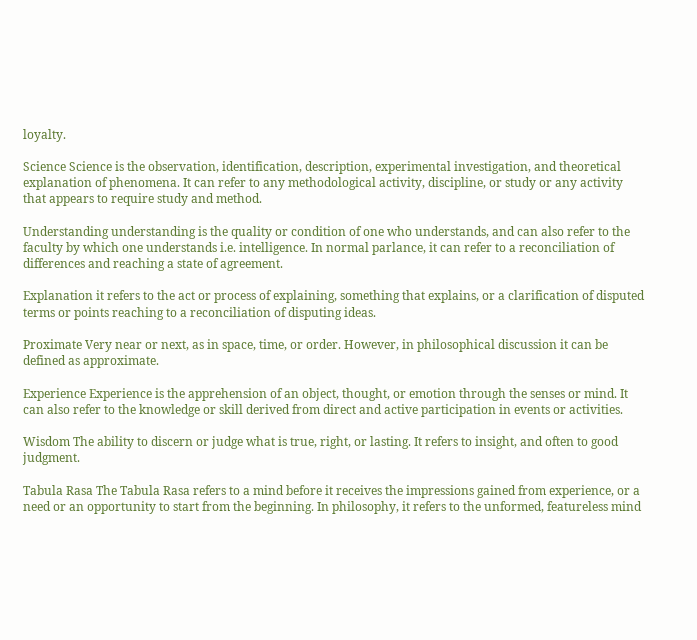loyalty.

Science Science is the observation, identification, description, experimental investigation, and theoretical explanation of phenomena. It can refer to any methodological activity, discipline, or study or any activity that appears to require study and method.

Understanding understanding is the quality or condition of one who understands, and can also refer to the faculty by which one understands i.e. intelligence. In normal parlance, it can refer to a reconciliation of differences and reaching a state of agreement.

Explanation it refers to the act or process of explaining, something that explains, or a clarification of disputed terms or points reaching to a reconciliation of disputing ideas.

Proximate Very near or next, as in space, time, or order. However, in philosophical discussion it can be defined as approximate.

Experience Experience is the apprehension of an object, thought, or emotion through the senses or mind. It can also refer to the knowledge or skill derived from direct and active participation in events or activities.

Wisdom The ability to discern or judge what is true, right, or lasting. It refers to insight, and often to good judgment.

Tabula Rasa The Tabula Rasa refers to a mind before it receives the impressions gained from experience, or a need or an opportunity to start from the beginning. In philosophy, it refers to the unformed, featureless mind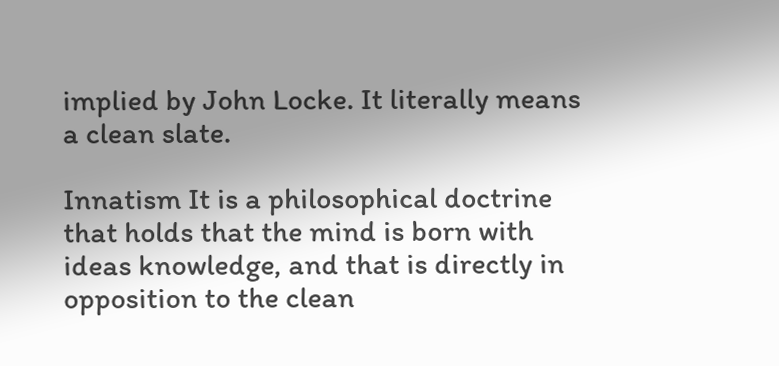implied by John Locke. It literally means a clean slate.

Innatism It is a philosophical doctrine that holds that the mind is born with ideas knowledge, and that is directly in opposition to the clean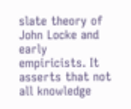slate theory of John Locke and early empiricists. It asserts that not all knowledge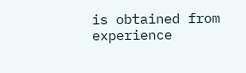is obtained from experience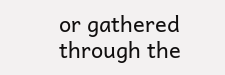or gathered through the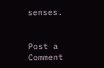senses.


Post a Comment